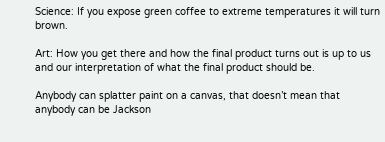Science: If you expose green coffee to extreme temperatures it will turn brown.

Art: How you get there and how the final product turns out is up to us and our interpretation of what the final product should be.

Anybody can splatter paint on a canvas, that doesn’t mean that anybody can be Jackson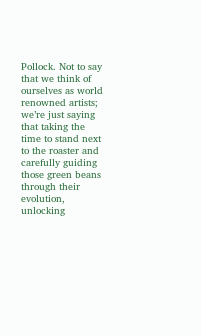Pollock. Not to say that we think of ourselves as world renowned artists; we’re just saying that taking the time to stand next to the roaster and carefully guiding those green beans through their evolution, unlocking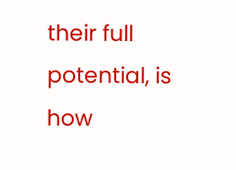their full potential, is how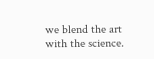we blend the art with the science.